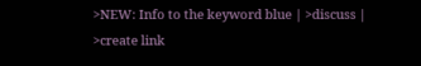>NEW: Info to the keyword blue | >discuss | >create link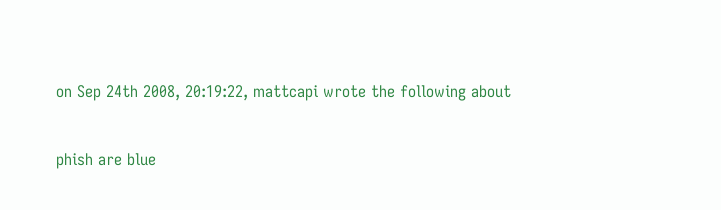on Sep 24th 2008, 20:19:22, mattcapi wrote the following about


phish are blue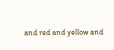and red and yellow and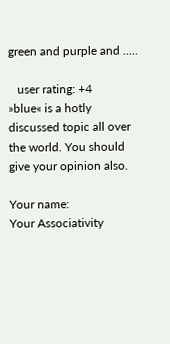green and purple and .....

   user rating: +4
»blue« is a hotly discussed topic all over the world. You should give your opinion also.

Your name:
Your Associativity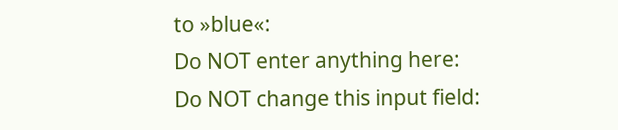to »blue«:
Do NOT enter anything here:
Do NOT change this input field: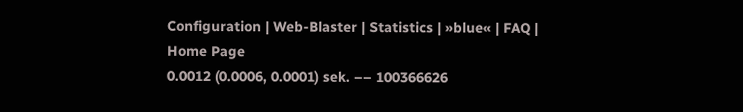Configuration | Web-Blaster | Statistics | »blue« | FAQ | Home Page
0.0012 (0.0006, 0.0001) sek. –– 100366626